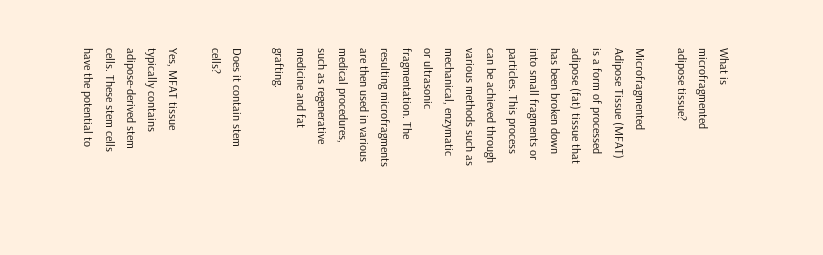What is microfragmented adipose tissue?

Microfragmented Adipose Tissue (MFAT) is a form of processed adipose (fat) tissue that has been broken down into small fragments or particles. This process can be achieved through various methods such as mechanical, enzymatic or ultrasonic fragmentation. The resulting microfragments are then used in various medical procedures, such as regenerative medicine and fat grafting.

Does it contain stem cells?

Yes, MFAT tissue typically contains adipose-derived stem cells. These stem cells have the potential to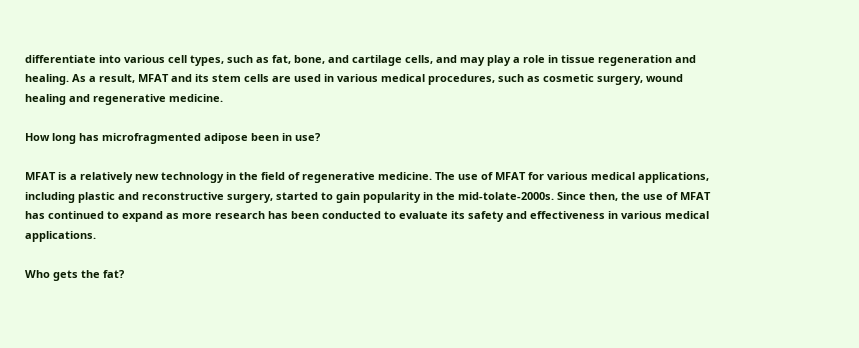differentiate into various cell types, such as fat, bone, and cartilage cells, and may play a role in tissue regeneration and healing. As a result, MFAT and its stem cells are used in various medical procedures, such as cosmetic surgery, wound healing and regenerative medicine.

How long has microfragmented adipose been in use?

MFAT is a relatively new technology in the field of regenerative medicine. The use of MFAT for various medical applications, including plastic and reconstructive surgery, started to gain popularity in the mid-tolate-2000s. Since then, the use of MFAT has continued to expand as more research has been conducted to evaluate its safety and effectiveness in various medical applications.

Who gets the fat?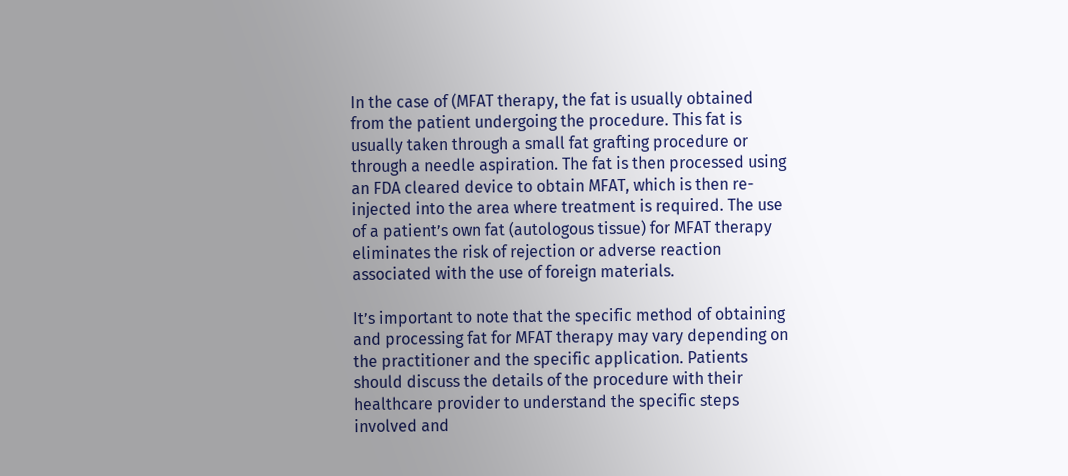In the case of (MFAT therapy, the fat is usually obtained from the patient undergoing the procedure. This fat is usually taken through a small fat grafting procedure or through a needle aspiration. The fat is then processed using an FDA cleared device to obtain MFAT, which is then re-injected into the area where treatment is required. The use of a patient’s own fat (autologous tissue) for MFAT therapy eliminates the risk of rejection or adverse reaction associated with the use of foreign materials.

It’s important to note that the specific method of obtaining and processing fat for MFAT therapy may vary depending on the practitioner and the specific application. Patients should discuss the details of the procedure with their healthcare provider to understand the specific steps involved and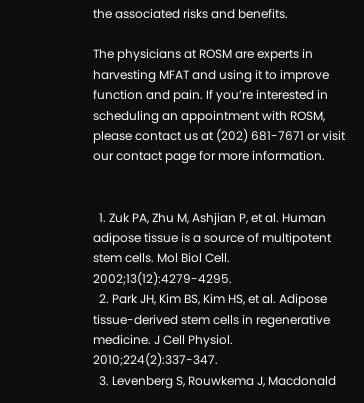the associated risks and benefits.

The physicians at ROSM are experts in harvesting MFAT and using it to improve function and pain. If you’re interested in scheduling an appointment with ROSM, please contact us at (202) 681-7671 or visit our contact page for more information.


  1. Zuk PA, Zhu M, Ashjian P, et al. Human adipose tissue is a source of multipotent stem cells. Mol Biol Cell. 2002;13(12):4279-4295.
  2. Park JH, Kim BS, Kim HS, et al. Adipose tissue-derived stem cells in regenerative medicine. J Cell Physiol. 2010;224(2):337-347.
  3. Levenberg S, Rouwkema J, Macdonald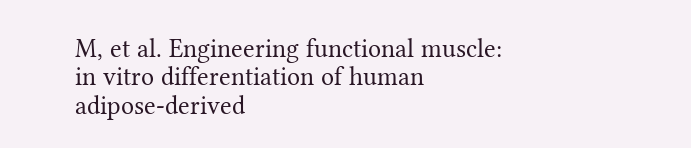M, et al. Engineering functional muscle: in vitro differentiation of human adipose-derived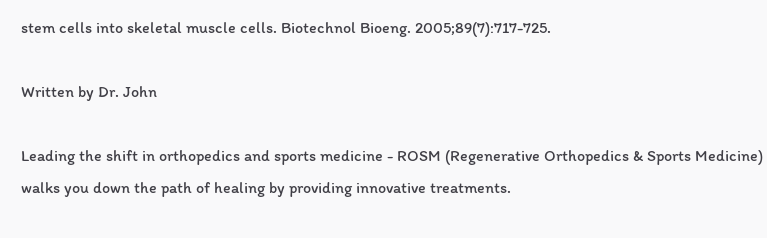stem cells into skeletal muscle cells. Biotechnol Bioeng. 2005;89(7):717-725.

Written by Dr. John

Leading the shift in orthopedics and sports medicine - ROSM (Regenerative Orthopedics & Sports Medicine) walks you down the path of healing by providing innovative treatments.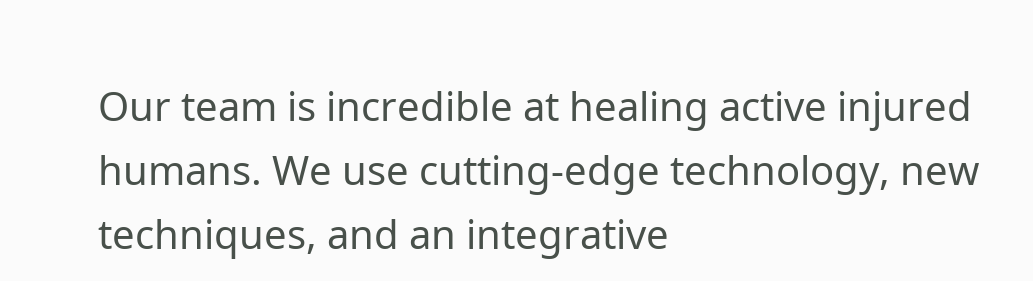Our team is incredible at healing active injured humans. We use cutting-edge technology, new techniques, and an integrative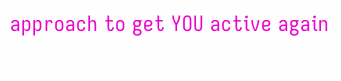approach to get YOU active again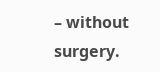– without surgery.